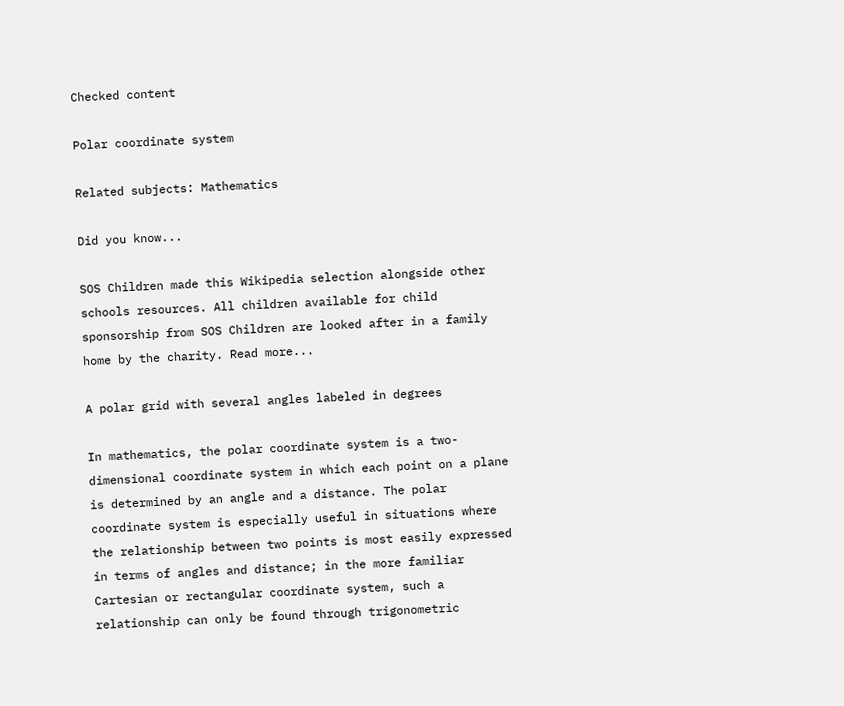Checked content

Polar coordinate system

Related subjects: Mathematics

Did you know...

SOS Children made this Wikipedia selection alongside other schools resources. All children available for child sponsorship from SOS Children are looked after in a family home by the charity. Read more...

A polar grid with several angles labeled in degrees

In mathematics, the polar coordinate system is a two-dimensional coordinate system in which each point on a plane is determined by an angle and a distance. The polar coordinate system is especially useful in situations where the relationship between two points is most easily expressed in terms of angles and distance; in the more familiar Cartesian or rectangular coordinate system, such a relationship can only be found through trigonometric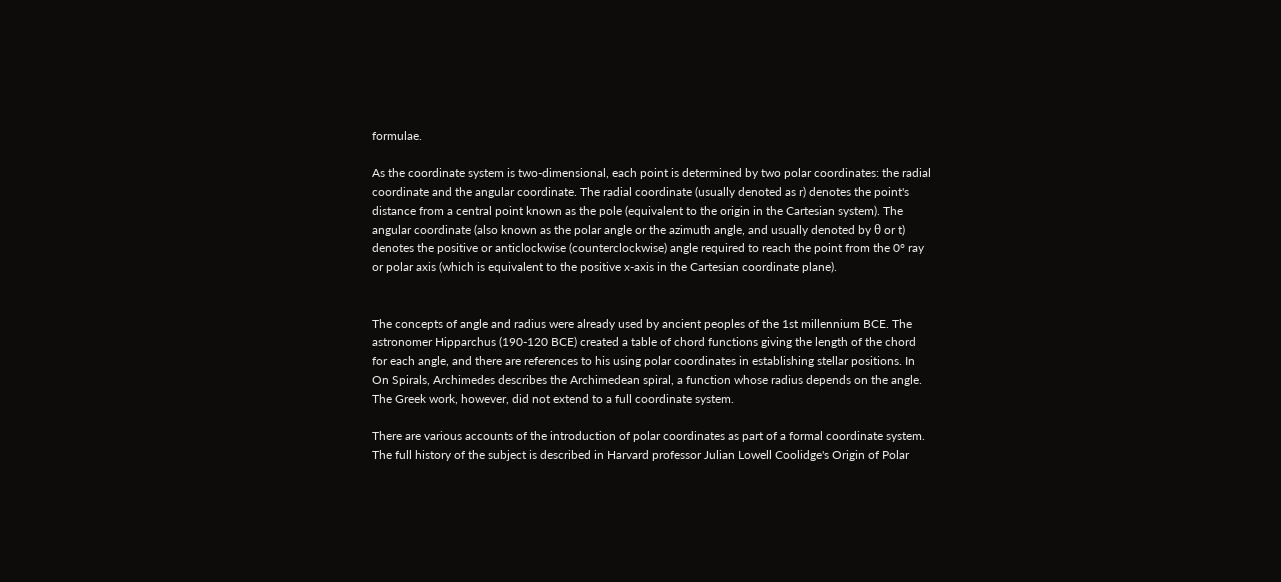formulae.

As the coordinate system is two-dimensional, each point is determined by two polar coordinates: the radial coordinate and the angular coordinate. The radial coordinate (usually denoted as r) denotes the point's distance from a central point known as the pole (equivalent to the origin in the Cartesian system). The angular coordinate (also known as the polar angle or the azimuth angle, and usually denoted by θ or t) denotes the positive or anticlockwise (counterclockwise) angle required to reach the point from the 0° ray or polar axis (which is equivalent to the positive x-axis in the Cartesian coordinate plane).


The concepts of angle and radius were already used by ancient peoples of the 1st millennium BCE. The astronomer Hipparchus (190-120 BCE) created a table of chord functions giving the length of the chord for each angle, and there are references to his using polar coordinates in establishing stellar positions. In On Spirals, Archimedes describes the Archimedean spiral, a function whose radius depends on the angle. The Greek work, however, did not extend to a full coordinate system.

There are various accounts of the introduction of polar coordinates as part of a formal coordinate system. The full history of the subject is described in Harvard professor Julian Lowell Coolidge's Origin of Polar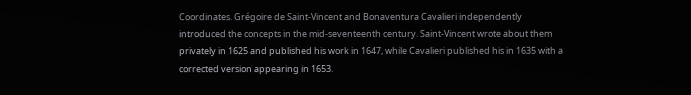Coordinates. Grégoire de Saint-Vincent and Bonaventura Cavalieri independently introduced the concepts in the mid-seventeenth century. Saint-Vincent wrote about them privately in 1625 and published his work in 1647, while Cavalieri published his in 1635 with a corrected version appearing in 1653.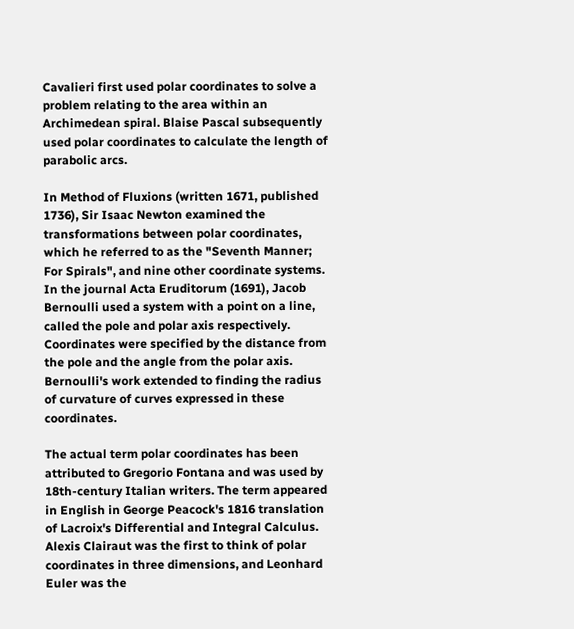Cavalieri first used polar coordinates to solve a problem relating to the area within an Archimedean spiral. Blaise Pascal subsequently used polar coordinates to calculate the length of parabolic arcs.

In Method of Fluxions (written 1671, published 1736), Sir Isaac Newton examined the transformations between polar coordinates, which he referred to as the "Seventh Manner; For Spirals", and nine other coordinate systems. In the journal Acta Eruditorum (1691), Jacob Bernoulli used a system with a point on a line, called the pole and polar axis respectively. Coordinates were specified by the distance from the pole and the angle from the polar axis. Bernoulli's work extended to finding the radius of curvature of curves expressed in these coordinates.

The actual term polar coordinates has been attributed to Gregorio Fontana and was used by 18th-century Italian writers. The term appeared in English in George Peacock's 1816 translation of Lacroix's Differential and Integral Calculus. Alexis Clairaut was the first to think of polar coordinates in three dimensions, and Leonhard Euler was the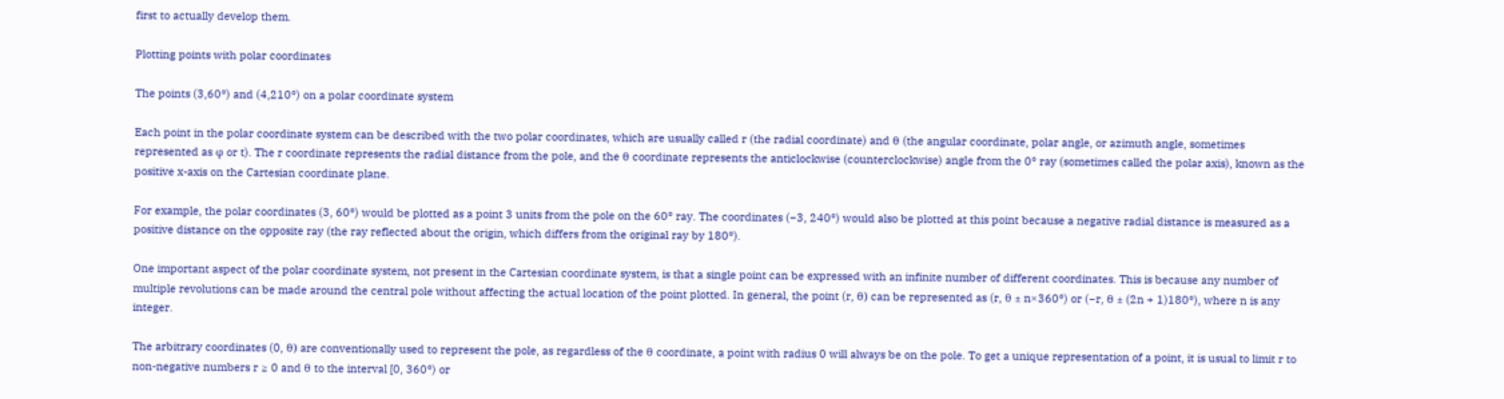first to actually develop them.

Plotting points with polar coordinates

The points (3,60°) and (4,210°) on a polar coordinate system

Each point in the polar coordinate system can be described with the two polar coordinates, which are usually called r (the radial coordinate) and θ (the angular coordinate, polar angle, or azimuth angle, sometimes represented as φ or t). The r coordinate represents the radial distance from the pole, and the θ coordinate represents the anticlockwise (counterclockwise) angle from the 0° ray (sometimes called the polar axis), known as the positive x-axis on the Cartesian coordinate plane.

For example, the polar coordinates (3, 60°) would be plotted as a point 3 units from the pole on the 60° ray. The coordinates (−3, 240°) would also be plotted at this point because a negative radial distance is measured as a positive distance on the opposite ray (the ray reflected about the origin, which differs from the original ray by 180°).

One important aspect of the polar coordinate system, not present in the Cartesian coordinate system, is that a single point can be expressed with an infinite number of different coordinates. This is because any number of multiple revolutions can be made around the central pole without affecting the actual location of the point plotted. In general, the point (r, θ) can be represented as (r, θ ± n×360°) or (−r, θ ± (2n + 1)180°), where n is any integer.

The arbitrary coordinates (0, θ) are conventionally used to represent the pole, as regardless of the θ coordinate, a point with radius 0 will always be on the pole. To get a unique representation of a point, it is usual to limit r to non-negative numbers r ≥ 0 and θ to the interval [0, 360°) or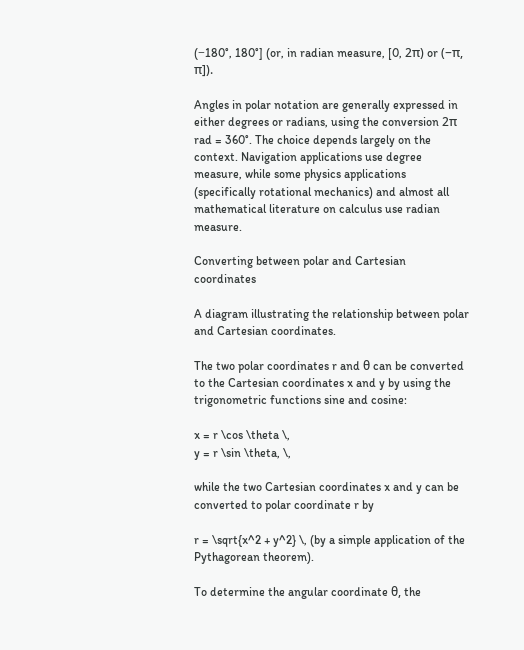(−180°, 180°] (or, in radian measure, [0, 2π) or (−π, π]).

Angles in polar notation are generally expressed in either degrees or radians, using the conversion 2π rad = 360°. The choice depends largely on the context. Navigation applications use degree measure, while some physics applications (specifically rotational mechanics) and almost all mathematical literature on calculus use radian measure.

Converting between polar and Cartesian coordinates

A diagram illustrating the relationship between polar and Cartesian coordinates.

The two polar coordinates r and θ can be converted to the Cartesian coordinates x and y by using the trigonometric functions sine and cosine:

x = r \cos \theta \,
y = r \sin \theta, \,

while the two Cartesian coordinates x and y can be converted to polar coordinate r by

r = \sqrt{x^2 + y^2} \, (by a simple application of the Pythagorean theorem).

To determine the angular coordinate θ, the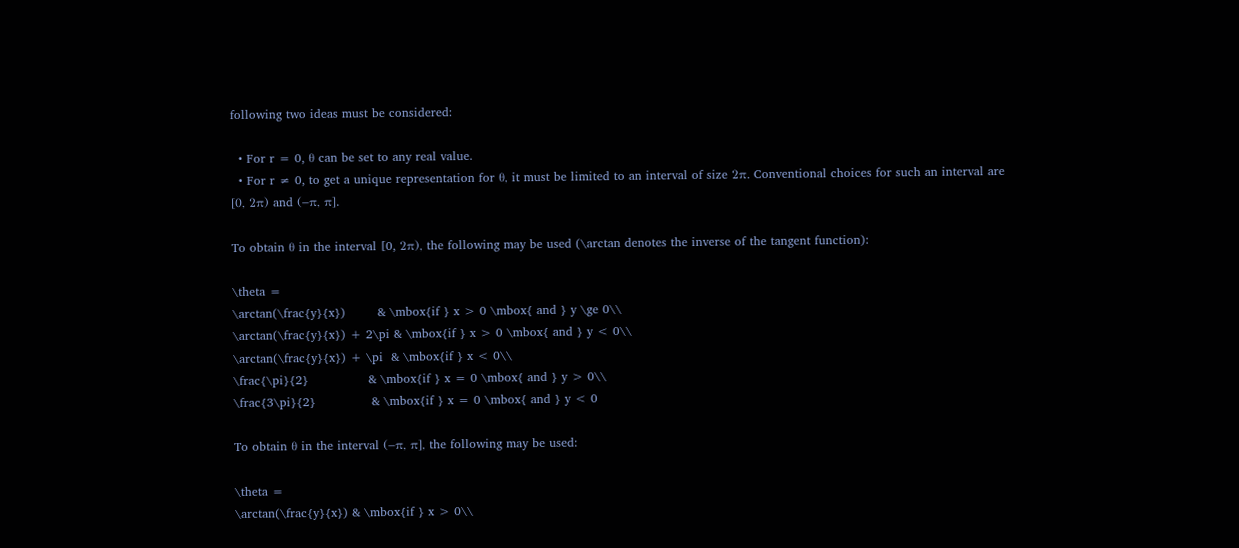following two ideas must be considered:

  • For r = 0, θ can be set to any real value.
  • For r ≠ 0, to get a unique representation for θ, it must be limited to an interval of size 2π. Conventional choices for such an interval are [0, 2π) and (−π, π].

To obtain θ in the interval [0, 2π), the following may be used (\arctan denotes the inverse of the tangent function):

\theta =
\arctan(\frac{y}{x})        & \mbox{if } x > 0 \mbox{ and } y \ge 0\\
\arctan(\frac{y}{x}) + 2\pi & \mbox{if } x > 0 \mbox{ and } y < 0\\
\arctan(\frac{y}{x}) + \pi  & \mbox{if } x < 0\\
\frac{\pi}{2}               & \mbox{if } x = 0 \mbox{ and } y > 0\\
\frac{3\pi}{2}              & \mbox{if } x = 0 \mbox{ and } y < 0

To obtain θ in the interval (−π, π], the following may be used:

\theta =
\arctan(\frac{y}{x}) & \mbox{if } x > 0\\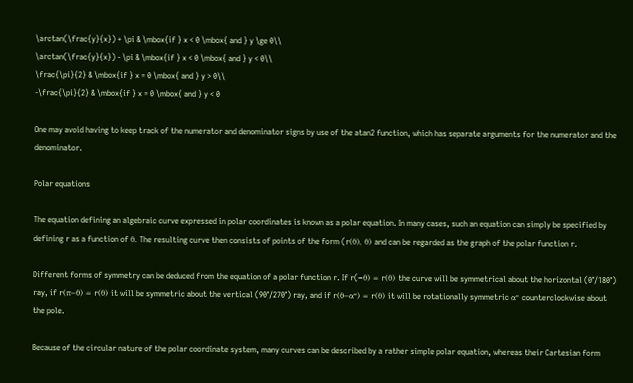\arctan(\frac{y}{x}) + \pi & \mbox{if } x < 0 \mbox{ and } y \ge 0\\
\arctan(\frac{y}{x}) - \pi & \mbox{if } x < 0 \mbox{ and } y < 0\\
\frac{\pi}{2} & \mbox{if } x = 0 \mbox{ and } y > 0\\
-\frac{\pi}{2} & \mbox{if } x = 0 \mbox{ and } y < 0

One may avoid having to keep track of the numerator and denominator signs by use of the atan2 function, which has separate arguments for the numerator and the denominator.

Polar equations

The equation defining an algebraic curve expressed in polar coordinates is known as a polar equation. In many cases, such an equation can simply be specified by defining r as a function of θ. The resulting curve then consists of points of the form (r(θ), θ) and can be regarded as the graph of the polar function r.

Different forms of symmetry can be deduced from the equation of a polar function r. If r(−θ) = r(θ) the curve will be symmetrical about the horizontal (0°/180°) ray, if r(π−θ) = r(θ) it will be symmetric about the vertical (90°/270°) ray, and if r(θ−α°) = r(θ) it will be rotationally symmetric α° counterclockwise about the pole.

Because of the circular nature of the polar coordinate system, many curves can be described by a rather simple polar equation, whereas their Cartesian form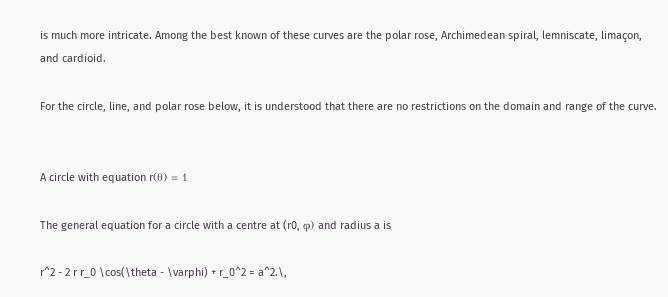is much more intricate. Among the best known of these curves are the polar rose, Archimedean spiral, lemniscate, limaçon, and cardioid.

For the circle, line, and polar rose below, it is understood that there are no restrictions on the domain and range of the curve.


A circle with equation r(θ) = 1

The general equation for a circle with a centre at (r0, φ) and radius a is

r^2 - 2 r r_0 \cos(\theta - \varphi) + r_0^2 = a^2.\,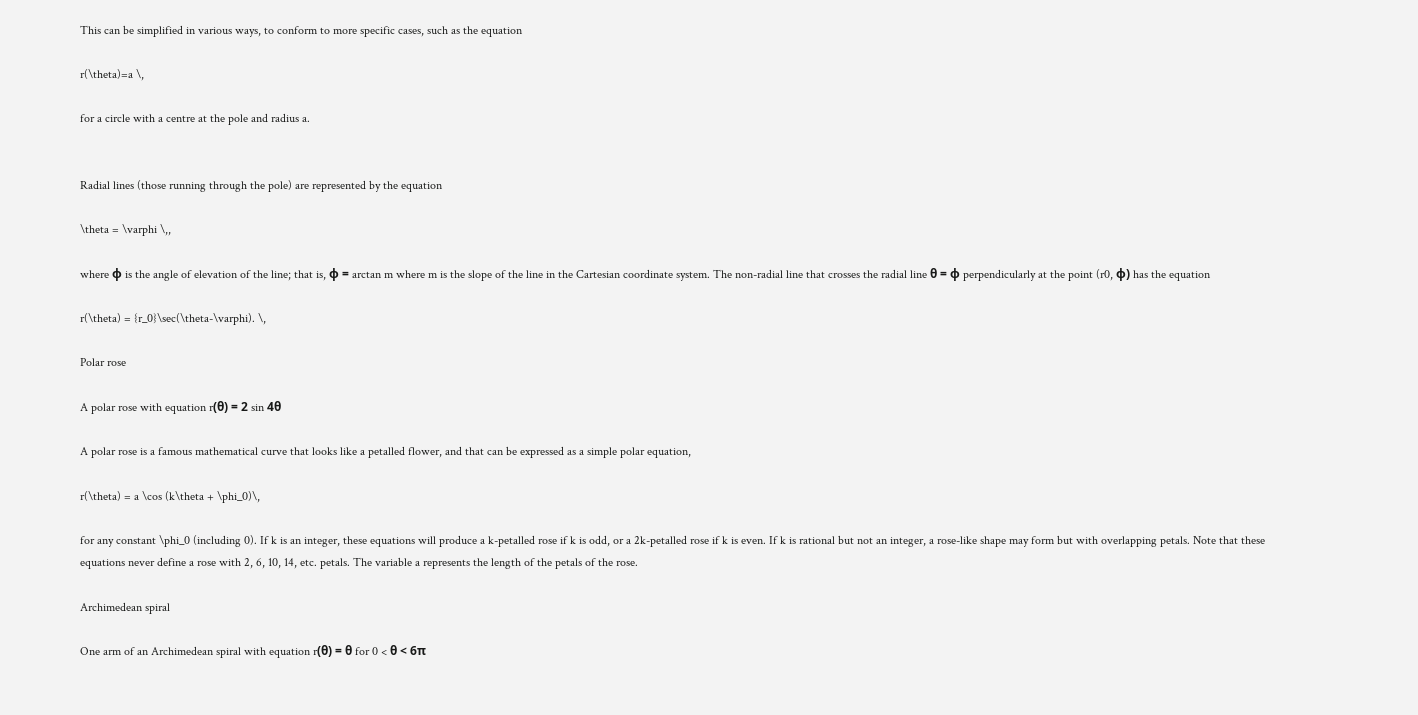This can be simplified in various ways, to conform to more specific cases, such as the equation

r(\theta)=a \,

for a circle with a centre at the pole and radius a.


Radial lines (those running through the pole) are represented by the equation

\theta = \varphi \,,

where φ is the angle of elevation of the line; that is, φ = arctan m where m is the slope of the line in the Cartesian coordinate system. The non-radial line that crosses the radial line θ = φ perpendicularly at the point (r0, φ) has the equation

r(\theta) = {r_0}\sec(\theta-\varphi). \,

Polar rose

A polar rose with equation r(θ) = 2 sin 4θ

A polar rose is a famous mathematical curve that looks like a petalled flower, and that can be expressed as a simple polar equation,

r(\theta) = a \cos (k\theta + \phi_0)\,

for any constant \phi_0 (including 0). If k is an integer, these equations will produce a k-petalled rose if k is odd, or a 2k-petalled rose if k is even. If k is rational but not an integer, a rose-like shape may form but with overlapping petals. Note that these equations never define a rose with 2, 6, 10, 14, etc. petals. The variable a represents the length of the petals of the rose.

Archimedean spiral

One arm of an Archimedean spiral with equation r(θ) = θ for 0 < θ < 6π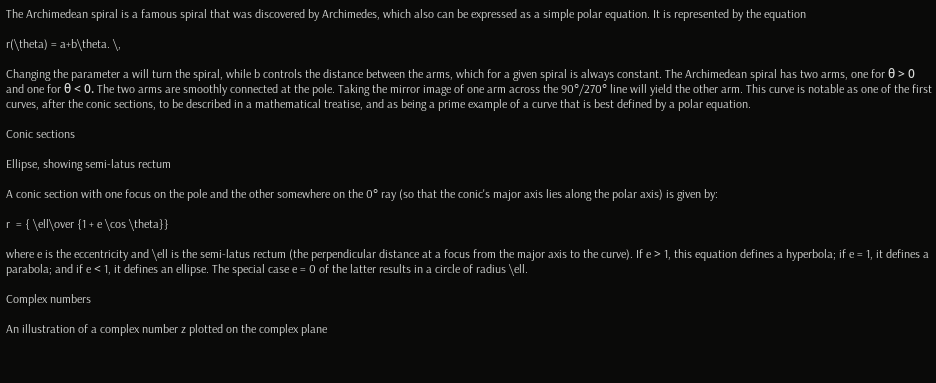The Archimedean spiral is a famous spiral that was discovered by Archimedes, which also can be expressed as a simple polar equation. It is represented by the equation

r(\theta) = a+b\theta. \,

Changing the parameter a will turn the spiral, while b controls the distance between the arms, which for a given spiral is always constant. The Archimedean spiral has two arms, one for θ > 0 and one for θ < 0. The two arms are smoothly connected at the pole. Taking the mirror image of one arm across the 90°/270° line will yield the other arm. This curve is notable as one of the first curves, after the conic sections, to be described in a mathematical treatise, and as being a prime example of a curve that is best defined by a polar equation.

Conic sections

Ellipse, showing semi-latus rectum

A conic section with one focus on the pole and the other somewhere on the 0° ray (so that the conic's major axis lies along the polar axis) is given by:

r  = { \ell\over {1 + e \cos \theta}}

where e is the eccentricity and \ell is the semi-latus rectum (the perpendicular distance at a focus from the major axis to the curve). If e > 1, this equation defines a hyperbola; if e = 1, it defines a parabola; and if e < 1, it defines an ellipse. The special case e = 0 of the latter results in a circle of radius \ell.

Complex numbers

An illustration of a complex number z plotted on the complex plane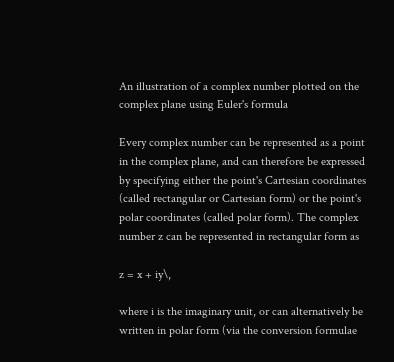An illustration of a complex number plotted on the complex plane using Euler's formula

Every complex number can be represented as a point in the complex plane, and can therefore be expressed by specifying either the point's Cartesian coordinates (called rectangular or Cartesian form) or the point's polar coordinates (called polar form). The complex number z can be represented in rectangular form as

z = x + iy\,

where i is the imaginary unit, or can alternatively be written in polar form (via the conversion formulae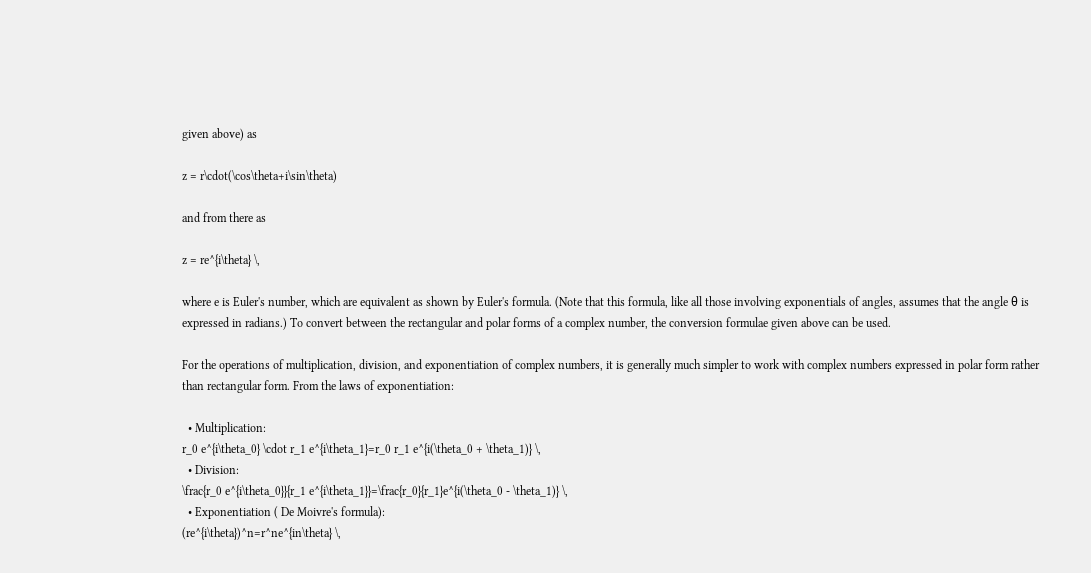given above) as

z = r\cdot(\cos\theta+i\sin\theta)

and from there as

z = re^{i\theta} \,

where e is Euler's number, which are equivalent as shown by Euler's formula. (Note that this formula, like all those involving exponentials of angles, assumes that the angle θ is expressed in radians.) To convert between the rectangular and polar forms of a complex number, the conversion formulae given above can be used.

For the operations of multiplication, division, and exponentiation of complex numbers, it is generally much simpler to work with complex numbers expressed in polar form rather than rectangular form. From the laws of exponentiation:

  • Multiplication:
r_0 e^{i\theta_0} \cdot r_1 e^{i\theta_1}=r_0 r_1 e^{i(\theta_0 + \theta_1)} \,
  • Division:
\frac{r_0 e^{i\theta_0}}{r_1 e^{i\theta_1}}=\frac{r_0}{r_1}e^{i(\theta_0 - \theta_1)} \,
  • Exponentiation ( De Moivre's formula):
(re^{i\theta})^n=r^ne^{in\theta} \,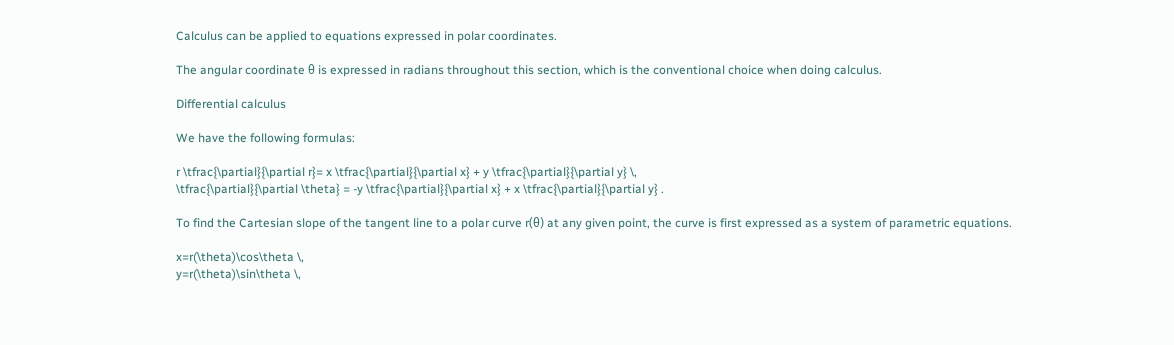Calculus can be applied to equations expressed in polar coordinates.

The angular coordinate θ is expressed in radians throughout this section, which is the conventional choice when doing calculus.

Differential calculus

We have the following formulas:

r \tfrac{\partial}{\partial r}= x \tfrac{\partial}{\partial x} + y \tfrac{\partial}{\partial y} \,
\tfrac{\partial}{\partial \theta} = -y \tfrac{\partial}{\partial x} + x \tfrac{\partial}{\partial y} .

To find the Cartesian slope of the tangent line to a polar curve r(θ) at any given point, the curve is first expressed as a system of parametric equations.

x=r(\theta)\cos\theta \,
y=r(\theta)\sin\theta \,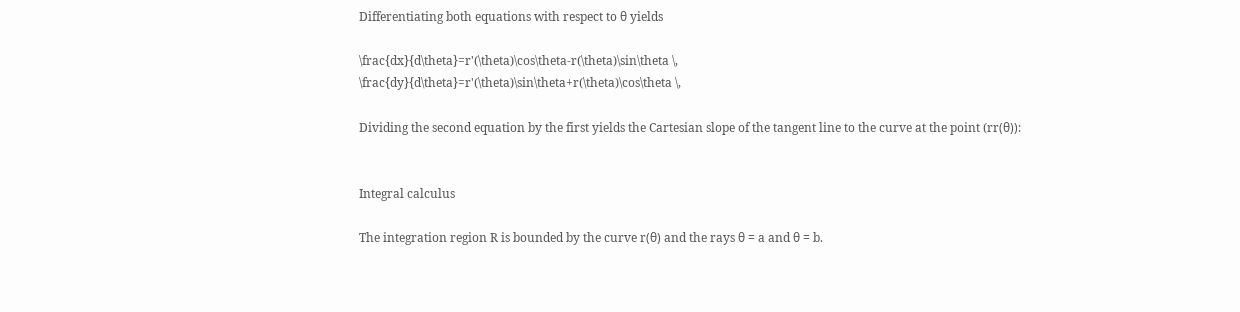Differentiating both equations with respect to θ yields

\frac{dx}{d\theta}=r'(\theta)\cos\theta-r(\theta)\sin\theta \,
\frac{dy}{d\theta}=r'(\theta)\sin\theta+r(\theta)\cos\theta \,

Dividing the second equation by the first yields the Cartesian slope of the tangent line to the curve at the point (rr(θ)):


Integral calculus

The integration region R is bounded by the curve r(θ) and the rays θ = a and θ = b.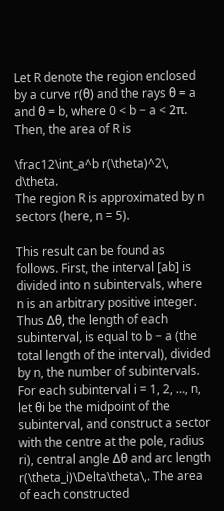Let R denote the region enclosed by a curve r(θ) and the rays θ = a and θ = b, where 0 < b − a < 2π. Then, the area of R is

\frac12\int_a^b r(\theta)^2\, d\theta.
The region R is approximated by n sectors (here, n = 5).

This result can be found as follows. First, the interval [ab] is divided into n subintervals, where n is an arbitrary positive integer. Thus Δθ, the length of each subinterval, is equal to b − a (the total length of the interval), divided by n, the number of subintervals. For each subinterval i = 1, 2, …, n, let θi be the midpoint of the subinterval, and construct a sector with the centre at the pole, radius ri), central angle Δθ and arc length r(\theta_i)\Delta\theta\,. The area of each constructed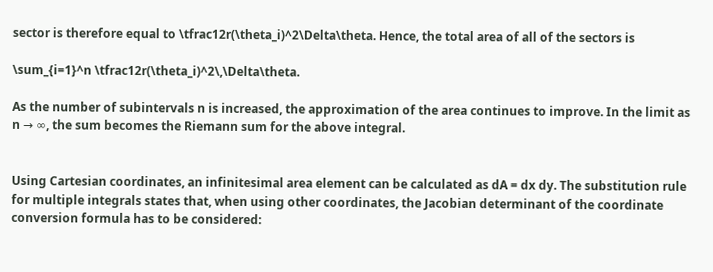sector is therefore equal to \tfrac12r(\theta_i)^2\Delta\theta. Hence, the total area of all of the sectors is

\sum_{i=1}^n \tfrac12r(\theta_i)^2\,\Delta\theta.

As the number of subintervals n is increased, the approximation of the area continues to improve. In the limit as n → ∞, the sum becomes the Riemann sum for the above integral.


Using Cartesian coordinates, an infinitesimal area element can be calculated as dA = dx dy. The substitution rule for multiple integrals states that, when using other coordinates, the Jacobian determinant of the coordinate conversion formula has to be considered: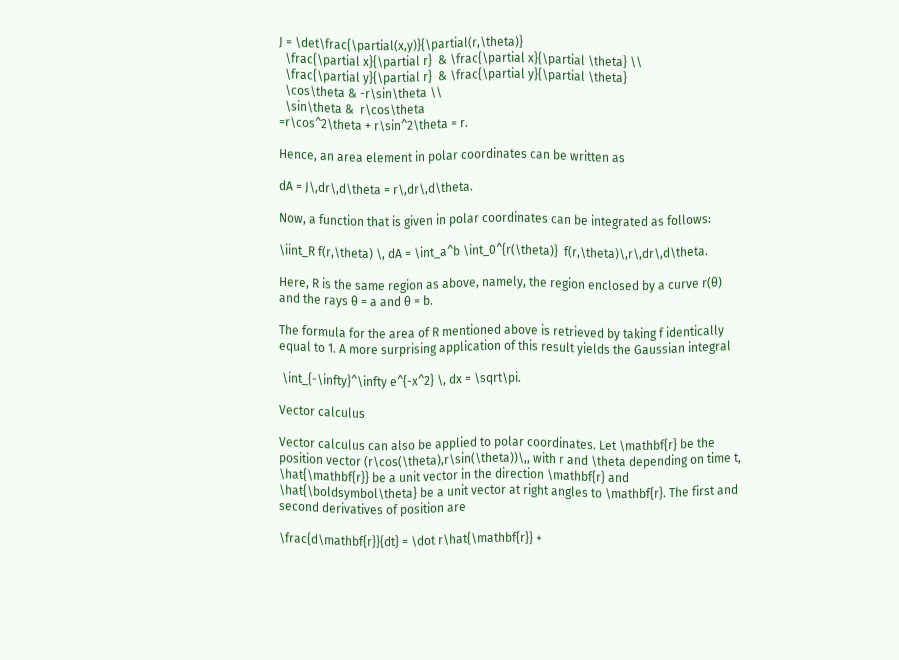J = \det\frac{\partial(x,y)}{\partial(r,\theta)}
  \frac{\partial x}{\partial r}  & \frac{\partial x}{\partial \theta} \\
  \frac{\partial y}{\partial r}  & \frac{\partial y}{\partial \theta}
  \cos\theta & -r\sin\theta \\
  \sin\theta &  r\cos\theta
=r\cos^2\theta + r\sin^2\theta = r.

Hence, an area element in polar coordinates can be written as

dA = J\,dr\,d\theta = r\,dr\,d\theta.

Now, a function that is given in polar coordinates can be integrated as follows:

\iint_R f(r,\theta) \, dA = \int_a^b \int_0^{r(\theta)}  f(r,\theta)\,r\,dr\,d\theta.

Here, R is the same region as above, namely, the region enclosed by a curve r(θ) and the rays θ = a and θ = b.

The formula for the area of R mentioned above is retrieved by taking f identically equal to 1. A more surprising application of this result yields the Gaussian integral

 \int_{-\infty}^\infty e^{-x^2} \, dx = \sqrt\pi.

Vector calculus

Vector calculus can also be applied to polar coordinates. Let \mathbf{r} be the position vector (r\cos(\theta),r\sin(\theta))\,, with r and \theta depending on time t, \hat{\mathbf{r}} be a unit vector in the direction \mathbf{r} and \hat{\boldsymbol\theta} be a unit vector at right angles to \mathbf{r}. The first and second derivatives of position are

\frac{d\mathbf{r}}{dt} = \dot r\hat{\mathbf{r}} +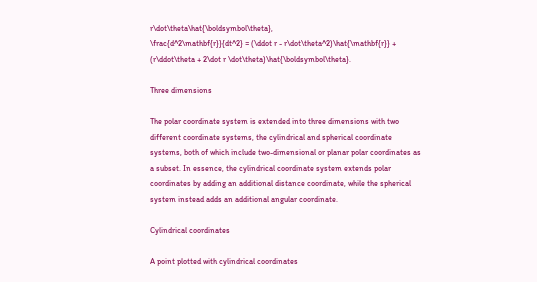r\dot\theta\hat{\boldsymbol\theta},
\frac{d^2\mathbf{r}}{dt^2} = (\ddot r - r\dot\theta^2)\hat{\mathbf{r}} + (r\ddot\theta + 2\dot r \dot\theta)\hat{\boldsymbol\theta}.

Three dimensions

The polar coordinate system is extended into three dimensions with two different coordinate systems, the cylindrical and spherical coordinate systems, both of which include two-dimensional or planar polar coordinates as a subset. In essence, the cylindrical coordinate system extends polar coordinates by adding an additional distance coordinate, while the spherical system instead adds an additional angular coordinate.

Cylindrical coordinates

A point plotted with cylindrical coordinates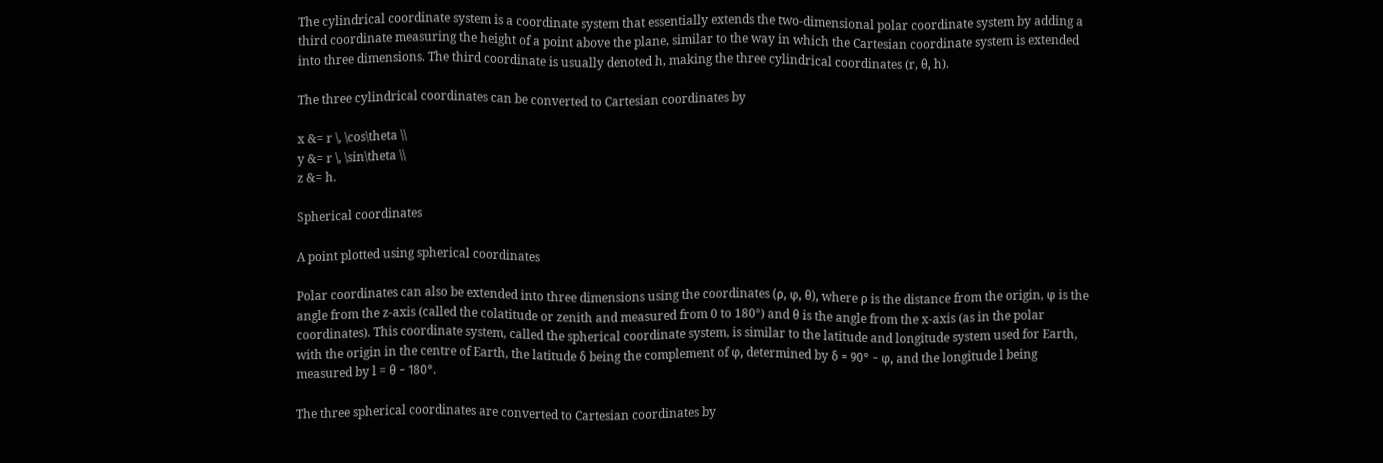The cylindrical coordinate system is a coordinate system that essentially extends the two-dimensional polar coordinate system by adding a third coordinate measuring the height of a point above the plane, similar to the way in which the Cartesian coordinate system is extended into three dimensions. The third coordinate is usually denoted h, making the three cylindrical coordinates (r, θ, h).

The three cylindrical coordinates can be converted to Cartesian coordinates by

x &= r \, \cos\theta \\
y &= r \, \sin\theta \\
z &= h.

Spherical coordinates

A point plotted using spherical coordinates

Polar coordinates can also be extended into three dimensions using the coordinates (ρ, φ, θ), where ρ is the distance from the origin, φ is the angle from the z-axis (called the colatitude or zenith and measured from 0 to 180°) and θ is the angle from the x-axis (as in the polar coordinates). This coordinate system, called the spherical coordinate system, is similar to the latitude and longitude system used for Earth, with the origin in the centre of Earth, the latitude δ being the complement of φ, determined by δ = 90° − φ, and the longitude l being measured by l = θ − 180°.

The three spherical coordinates are converted to Cartesian coordinates by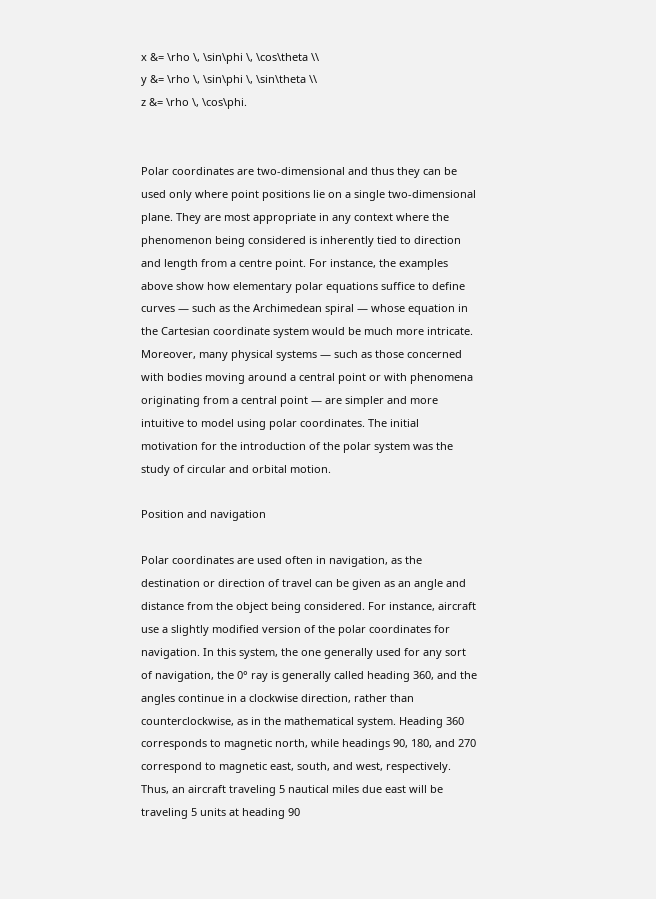x &= \rho \, \sin\phi \, \cos\theta \\
y &= \rho \, \sin\phi \, \sin\theta \\
z &= \rho \, \cos\phi.


Polar coordinates are two-dimensional and thus they can be used only where point positions lie on a single two-dimensional plane. They are most appropriate in any context where the phenomenon being considered is inherently tied to direction and length from a centre point. For instance, the examples above show how elementary polar equations suffice to define curves — such as the Archimedean spiral — whose equation in the Cartesian coordinate system would be much more intricate. Moreover, many physical systems — such as those concerned with bodies moving around a central point or with phenomena originating from a central point — are simpler and more intuitive to model using polar coordinates. The initial motivation for the introduction of the polar system was the study of circular and orbital motion.

Position and navigation

Polar coordinates are used often in navigation, as the destination or direction of travel can be given as an angle and distance from the object being considered. For instance, aircraft use a slightly modified version of the polar coordinates for navigation. In this system, the one generally used for any sort of navigation, the 0° ray is generally called heading 360, and the angles continue in a clockwise direction, rather than counterclockwise, as in the mathematical system. Heading 360 corresponds to magnetic north, while headings 90, 180, and 270 correspond to magnetic east, south, and west, respectively. Thus, an aircraft traveling 5 nautical miles due east will be traveling 5 units at heading 90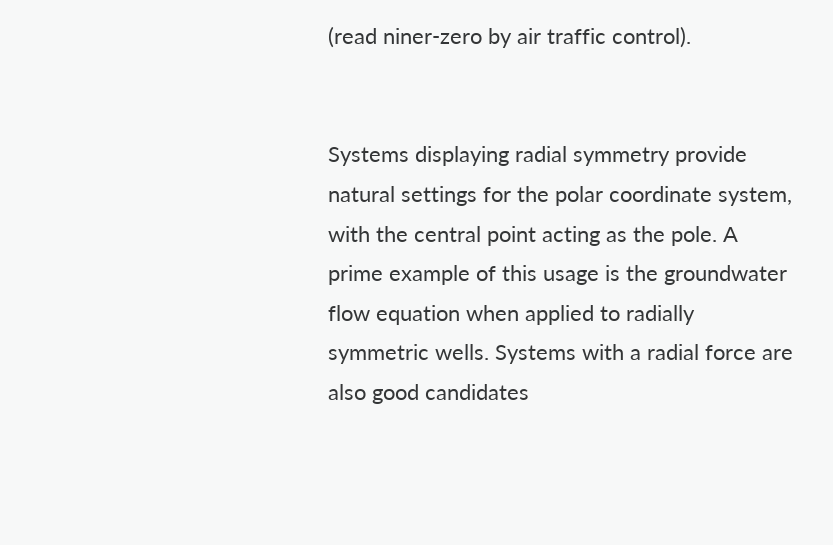(read niner-zero by air traffic control).


Systems displaying radial symmetry provide natural settings for the polar coordinate system, with the central point acting as the pole. A prime example of this usage is the groundwater flow equation when applied to radially symmetric wells. Systems with a radial force are also good candidates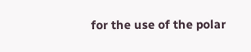for the use of the polar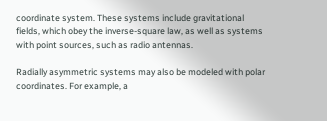coordinate system. These systems include gravitational fields, which obey the inverse-square law, as well as systems with point sources, such as radio antennas.

Radially asymmetric systems may also be modeled with polar coordinates. For example, a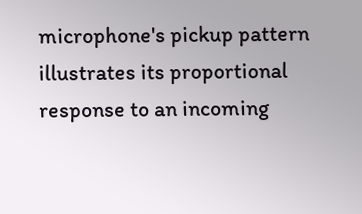microphone's pickup pattern illustrates its proportional response to an incoming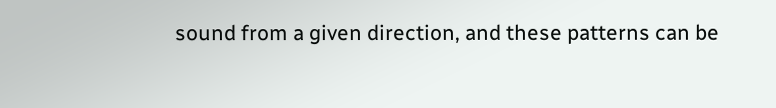sound from a given direction, and these patterns can be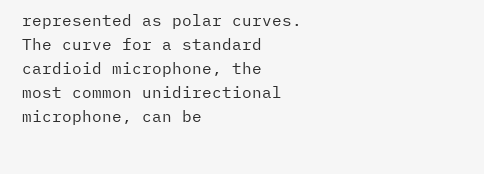represented as polar curves. The curve for a standard cardioid microphone, the most common unidirectional microphone, can be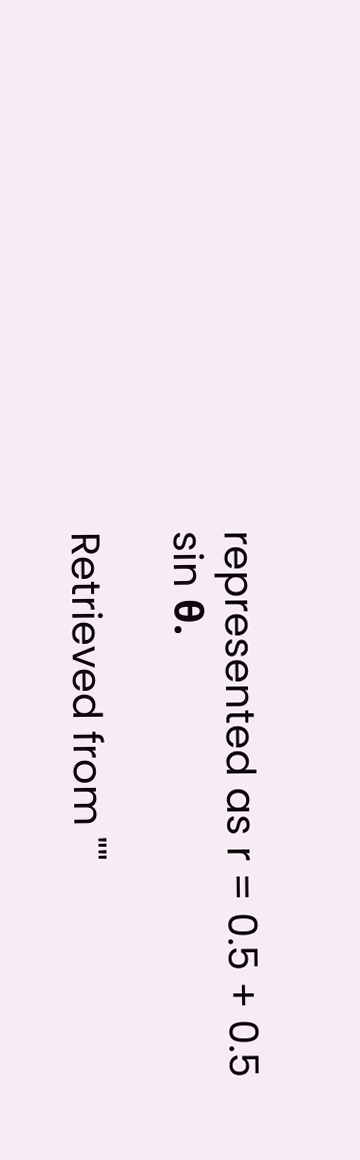represented as r = 0.5 + 0.5 sin θ.

Retrieved from ""